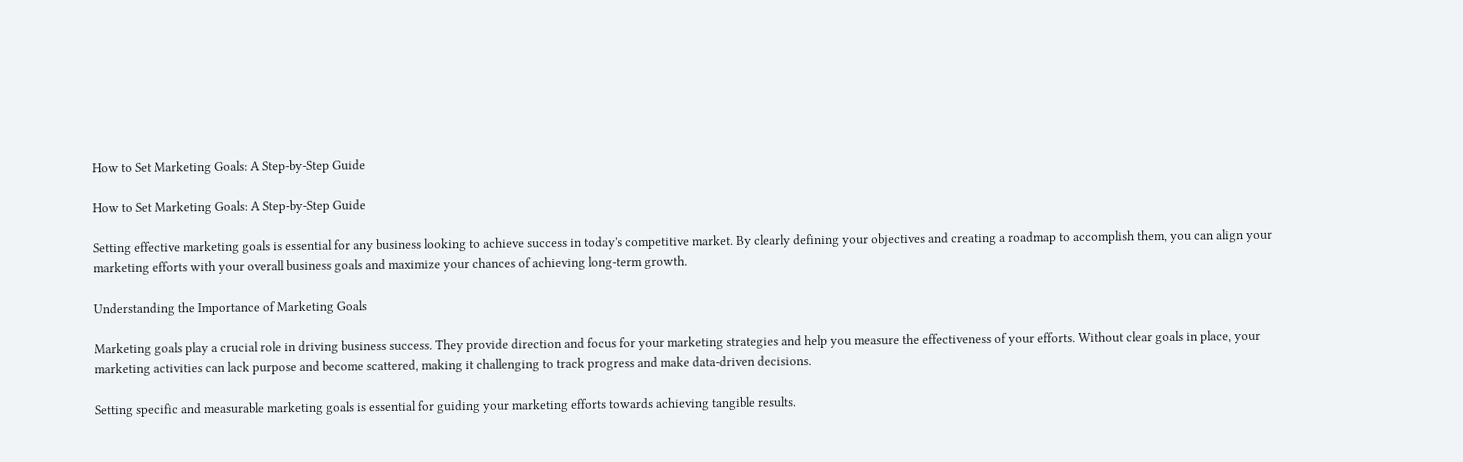How to Set Marketing Goals: A Step-by-Step Guide

How to Set Marketing Goals: A Step-by-Step Guide

Setting effective marketing goals is essential for any business looking to achieve success in today's competitive market. By clearly defining your objectives and creating a roadmap to accomplish them, you can align your marketing efforts with your overall business goals and maximize your chances of achieving long-term growth.

Understanding the Importance of Marketing Goals

Marketing goals play a crucial role in driving business success. They provide direction and focus for your marketing strategies and help you measure the effectiveness of your efforts. Without clear goals in place, your marketing activities can lack purpose and become scattered, making it challenging to track progress and make data-driven decisions.

Setting specific and measurable marketing goals is essential for guiding your marketing efforts towards achieving tangible results.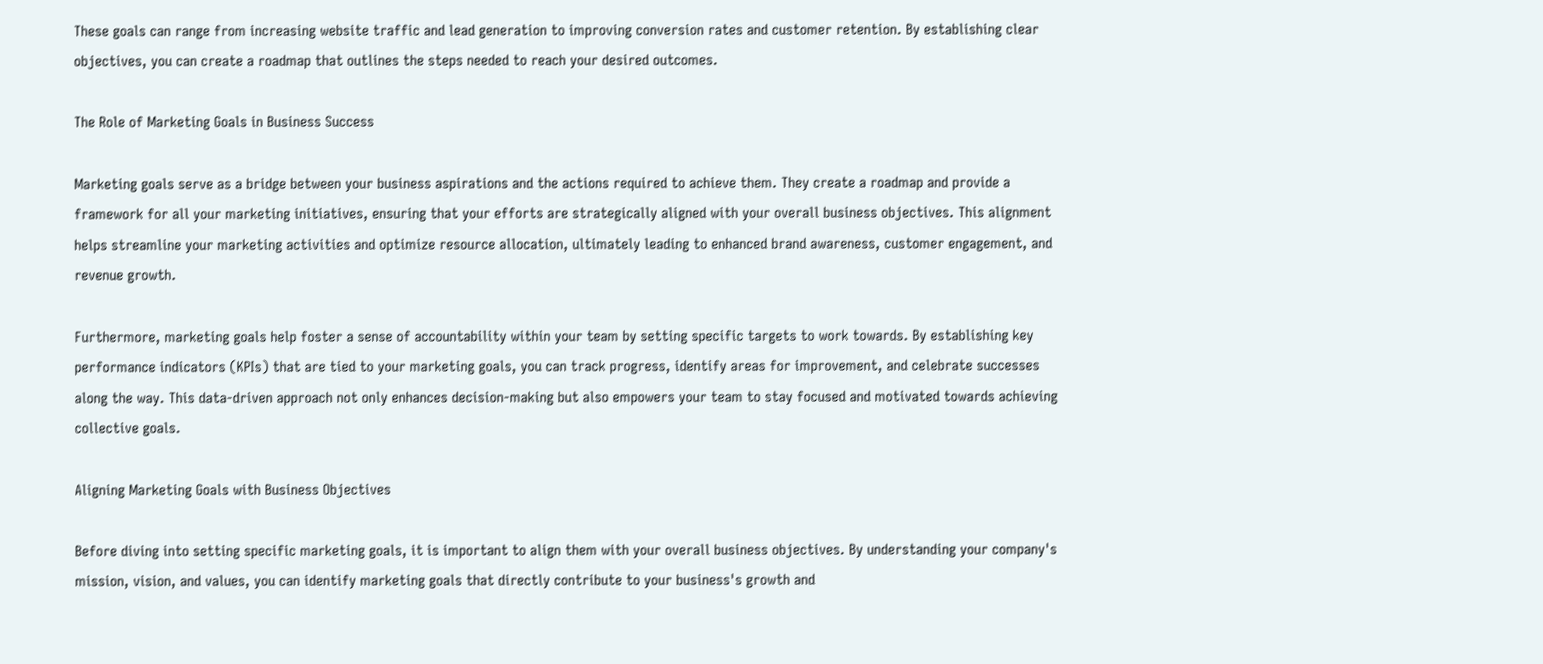These goals can range from increasing website traffic and lead generation to improving conversion rates and customer retention. By establishing clear objectives, you can create a roadmap that outlines the steps needed to reach your desired outcomes.

The Role of Marketing Goals in Business Success

Marketing goals serve as a bridge between your business aspirations and the actions required to achieve them. They create a roadmap and provide a framework for all your marketing initiatives, ensuring that your efforts are strategically aligned with your overall business objectives. This alignment helps streamline your marketing activities and optimize resource allocation, ultimately leading to enhanced brand awareness, customer engagement, and revenue growth.

Furthermore, marketing goals help foster a sense of accountability within your team by setting specific targets to work towards. By establishing key performance indicators (KPIs) that are tied to your marketing goals, you can track progress, identify areas for improvement, and celebrate successes along the way. This data-driven approach not only enhances decision-making but also empowers your team to stay focused and motivated towards achieving collective goals.

Aligning Marketing Goals with Business Objectives

Before diving into setting specific marketing goals, it is important to align them with your overall business objectives. By understanding your company's mission, vision, and values, you can identify marketing goals that directly contribute to your business's growth and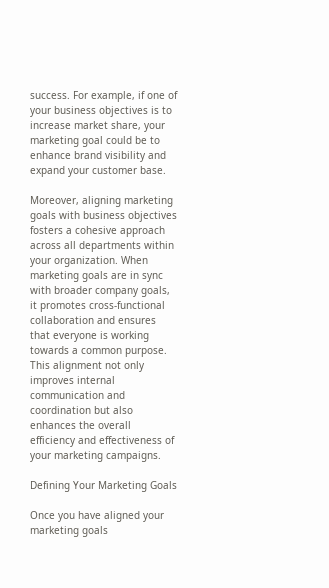success. For example, if one of your business objectives is to increase market share, your marketing goal could be to enhance brand visibility and expand your customer base.

Moreover, aligning marketing goals with business objectives fosters a cohesive approach across all departments within your organization. When marketing goals are in sync with broader company goals, it promotes cross-functional collaboration and ensures that everyone is working towards a common purpose. This alignment not only improves internal communication and coordination but also enhances the overall efficiency and effectiveness of your marketing campaigns.

Defining Your Marketing Goals

Once you have aligned your marketing goals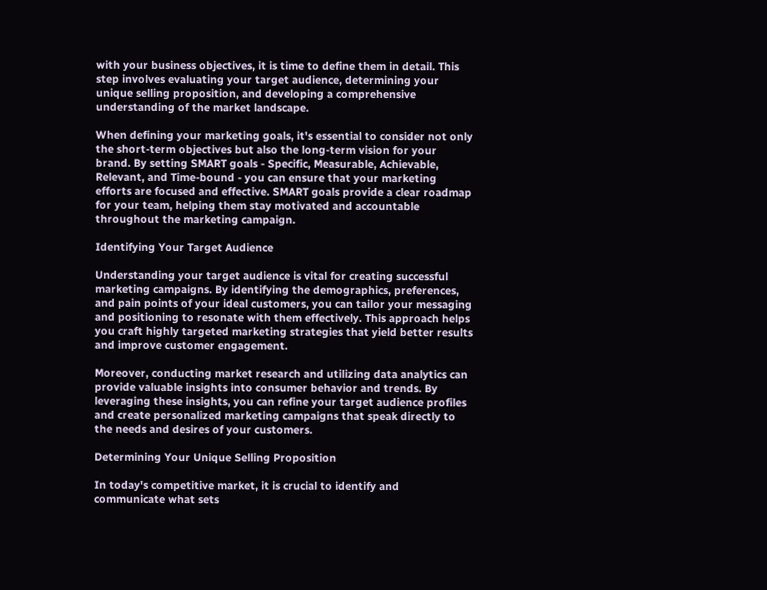with your business objectives, it is time to define them in detail. This step involves evaluating your target audience, determining your unique selling proposition, and developing a comprehensive understanding of the market landscape.

When defining your marketing goals, it's essential to consider not only the short-term objectives but also the long-term vision for your brand. By setting SMART goals - Specific, Measurable, Achievable, Relevant, and Time-bound - you can ensure that your marketing efforts are focused and effective. SMART goals provide a clear roadmap for your team, helping them stay motivated and accountable throughout the marketing campaign.

Identifying Your Target Audience

Understanding your target audience is vital for creating successful marketing campaigns. By identifying the demographics, preferences, and pain points of your ideal customers, you can tailor your messaging and positioning to resonate with them effectively. This approach helps you craft highly targeted marketing strategies that yield better results and improve customer engagement.

Moreover, conducting market research and utilizing data analytics can provide valuable insights into consumer behavior and trends. By leveraging these insights, you can refine your target audience profiles and create personalized marketing campaigns that speak directly to the needs and desires of your customers.

Determining Your Unique Selling Proposition

In today's competitive market, it is crucial to identify and communicate what sets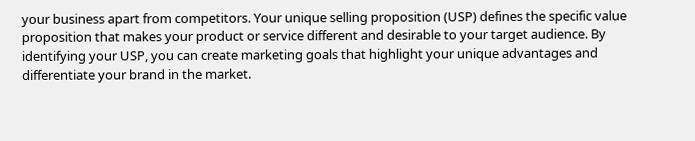your business apart from competitors. Your unique selling proposition (USP) defines the specific value proposition that makes your product or service different and desirable to your target audience. By identifying your USP, you can create marketing goals that highlight your unique advantages and differentiate your brand in the market.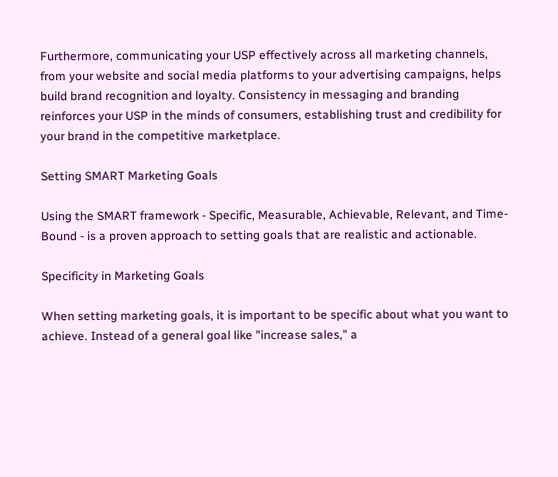Furthermore, communicating your USP effectively across all marketing channels, from your website and social media platforms to your advertising campaigns, helps build brand recognition and loyalty. Consistency in messaging and branding reinforces your USP in the minds of consumers, establishing trust and credibility for your brand in the competitive marketplace.

Setting SMART Marketing Goals

Using the SMART framework - Specific, Measurable, Achievable, Relevant, and Time-Bound - is a proven approach to setting goals that are realistic and actionable.

Specificity in Marketing Goals

When setting marketing goals, it is important to be specific about what you want to achieve. Instead of a general goal like "increase sales," a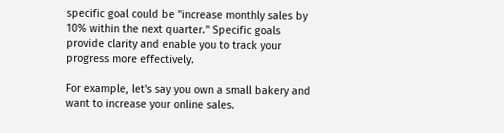specific goal could be "increase monthly sales by 10% within the next quarter." Specific goals provide clarity and enable you to track your progress more effectively.

For example, let's say you own a small bakery and want to increase your online sales.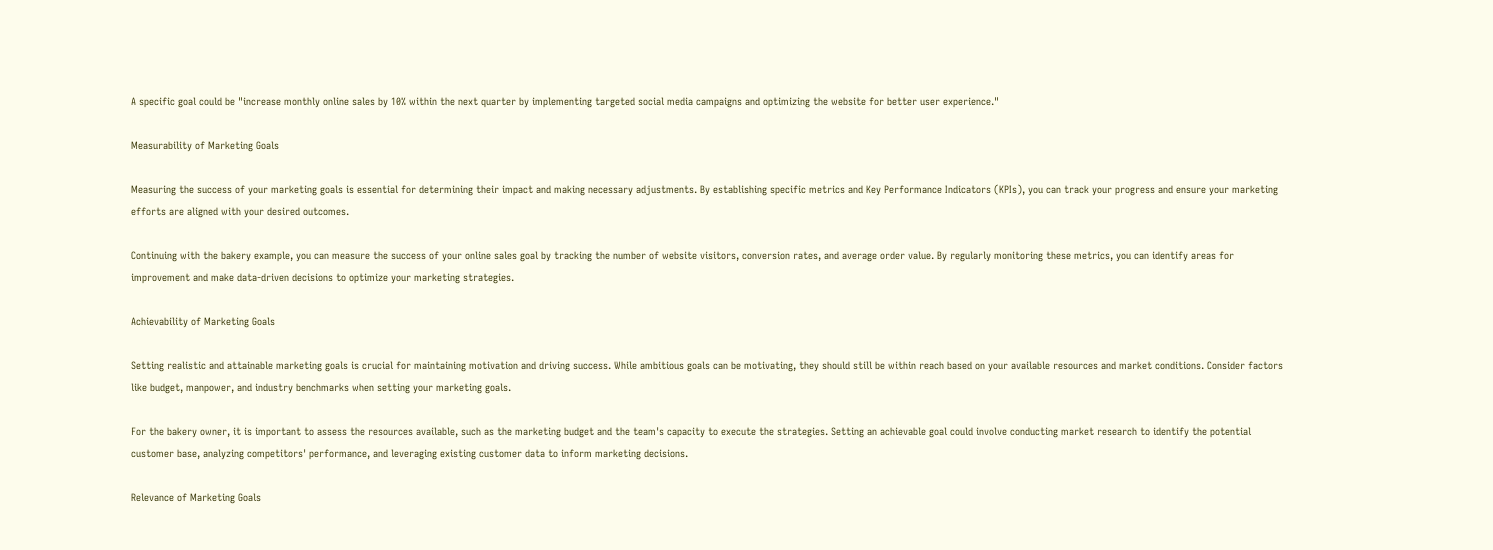A specific goal could be "increase monthly online sales by 10% within the next quarter by implementing targeted social media campaigns and optimizing the website for better user experience."

Measurability of Marketing Goals

Measuring the success of your marketing goals is essential for determining their impact and making necessary adjustments. By establishing specific metrics and Key Performance Indicators (KPIs), you can track your progress and ensure your marketing efforts are aligned with your desired outcomes.

Continuing with the bakery example, you can measure the success of your online sales goal by tracking the number of website visitors, conversion rates, and average order value. By regularly monitoring these metrics, you can identify areas for improvement and make data-driven decisions to optimize your marketing strategies.

Achievability of Marketing Goals

Setting realistic and attainable marketing goals is crucial for maintaining motivation and driving success. While ambitious goals can be motivating, they should still be within reach based on your available resources and market conditions. Consider factors like budget, manpower, and industry benchmarks when setting your marketing goals.

For the bakery owner, it is important to assess the resources available, such as the marketing budget and the team's capacity to execute the strategies. Setting an achievable goal could involve conducting market research to identify the potential customer base, analyzing competitors' performance, and leveraging existing customer data to inform marketing decisions.

Relevance of Marketing Goals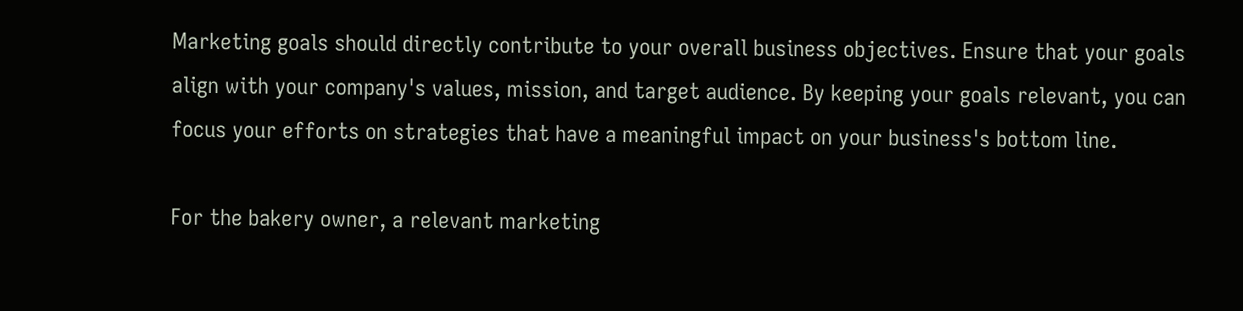Marketing goals should directly contribute to your overall business objectives. Ensure that your goals align with your company's values, mission, and target audience. By keeping your goals relevant, you can focus your efforts on strategies that have a meaningful impact on your business's bottom line.

For the bakery owner, a relevant marketing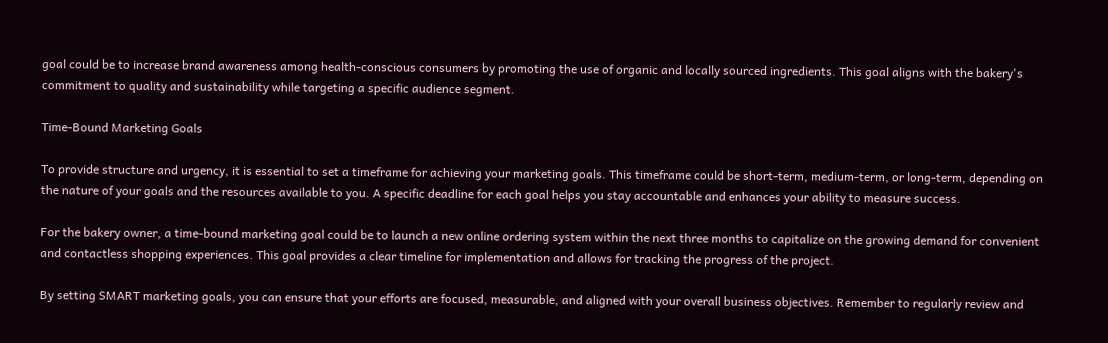goal could be to increase brand awareness among health-conscious consumers by promoting the use of organic and locally sourced ingredients. This goal aligns with the bakery's commitment to quality and sustainability while targeting a specific audience segment.

Time-Bound Marketing Goals

To provide structure and urgency, it is essential to set a timeframe for achieving your marketing goals. This timeframe could be short-term, medium-term, or long-term, depending on the nature of your goals and the resources available to you. A specific deadline for each goal helps you stay accountable and enhances your ability to measure success.

For the bakery owner, a time-bound marketing goal could be to launch a new online ordering system within the next three months to capitalize on the growing demand for convenient and contactless shopping experiences. This goal provides a clear timeline for implementation and allows for tracking the progress of the project.

By setting SMART marketing goals, you can ensure that your efforts are focused, measurable, and aligned with your overall business objectives. Remember to regularly review and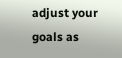adjust your goals as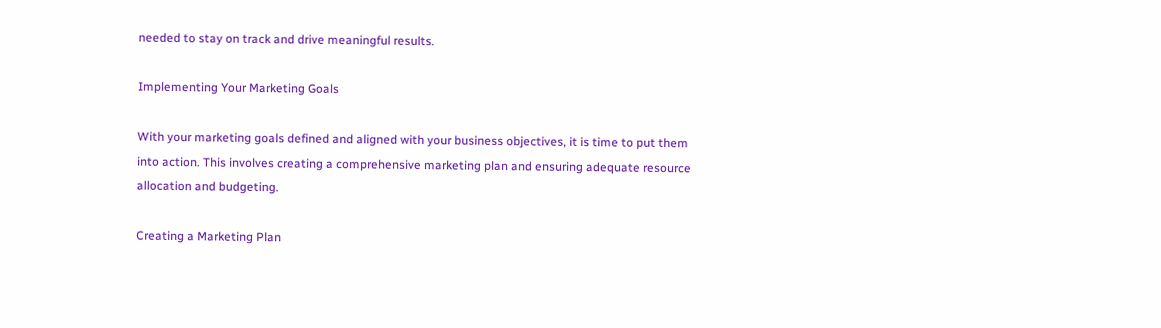needed to stay on track and drive meaningful results.

Implementing Your Marketing Goals

With your marketing goals defined and aligned with your business objectives, it is time to put them into action. This involves creating a comprehensive marketing plan and ensuring adequate resource allocation and budgeting.

Creating a Marketing Plan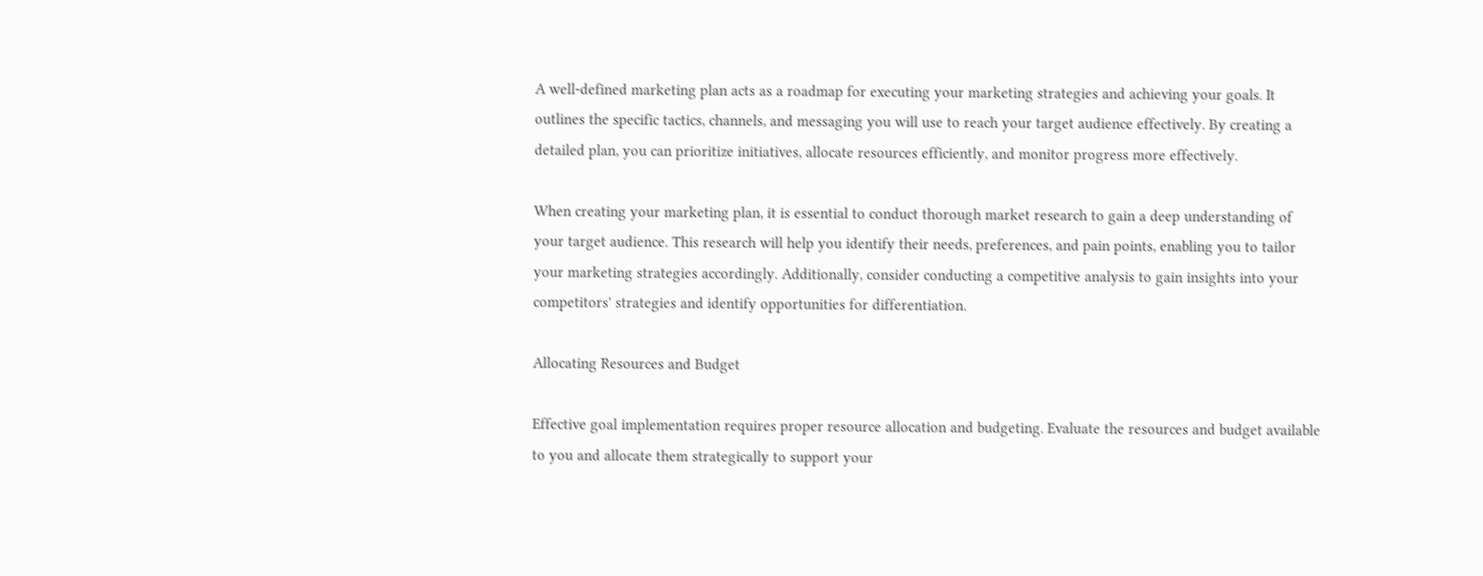A well-defined marketing plan acts as a roadmap for executing your marketing strategies and achieving your goals. It outlines the specific tactics, channels, and messaging you will use to reach your target audience effectively. By creating a detailed plan, you can prioritize initiatives, allocate resources efficiently, and monitor progress more effectively.

When creating your marketing plan, it is essential to conduct thorough market research to gain a deep understanding of your target audience. This research will help you identify their needs, preferences, and pain points, enabling you to tailor your marketing strategies accordingly. Additionally, consider conducting a competitive analysis to gain insights into your competitors' strategies and identify opportunities for differentiation.

Allocating Resources and Budget

Effective goal implementation requires proper resource allocation and budgeting. Evaluate the resources and budget available to you and allocate them strategically to support your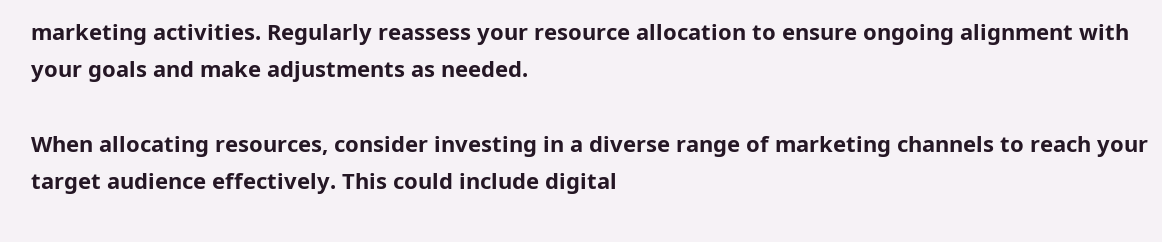marketing activities. Regularly reassess your resource allocation to ensure ongoing alignment with your goals and make adjustments as needed.

When allocating resources, consider investing in a diverse range of marketing channels to reach your target audience effectively. This could include digital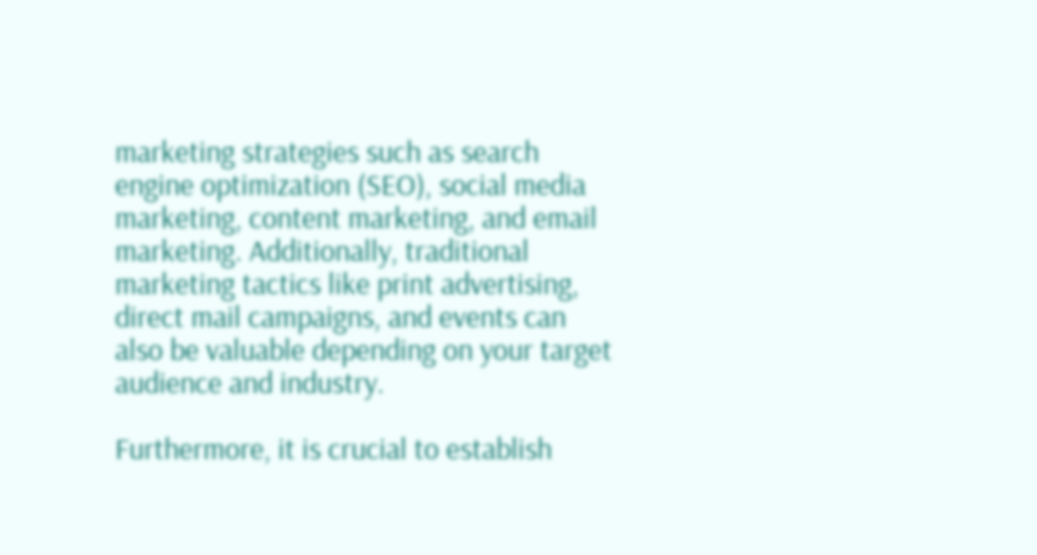marketing strategies such as search engine optimization (SEO), social media marketing, content marketing, and email marketing. Additionally, traditional marketing tactics like print advertising, direct mail campaigns, and events can also be valuable depending on your target audience and industry.

Furthermore, it is crucial to establish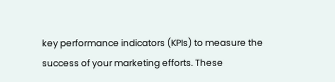key performance indicators (KPIs) to measure the success of your marketing efforts. These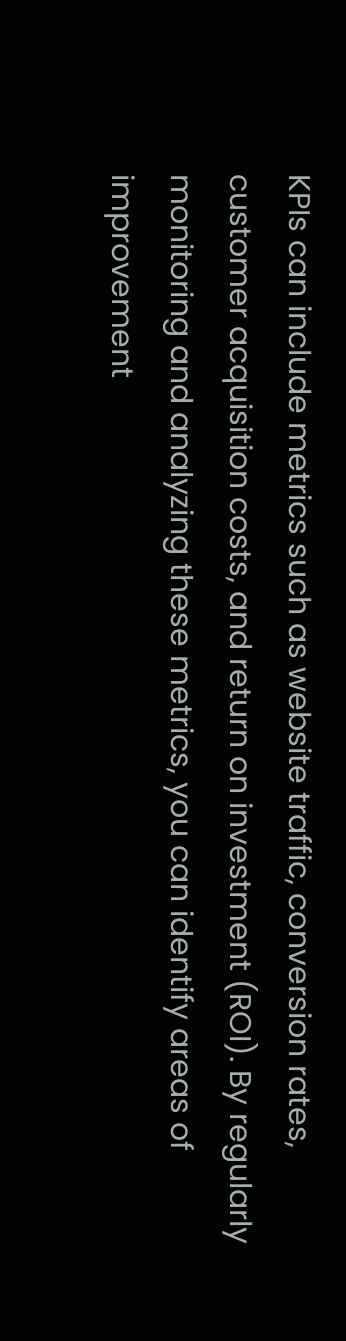KPIs can include metrics such as website traffic, conversion rates, customer acquisition costs, and return on investment (ROI). By regularly monitoring and analyzing these metrics, you can identify areas of improvement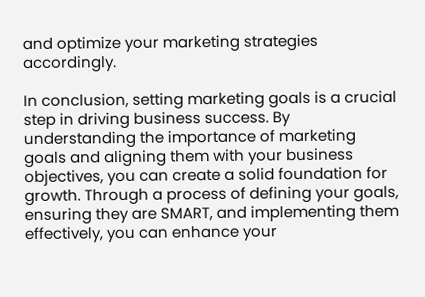and optimize your marketing strategies accordingly.

In conclusion, setting marketing goals is a crucial step in driving business success. By understanding the importance of marketing goals and aligning them with your business objectives, you can create a solid foundation for growth. Through a process of defining your goals, ensuring they are SMART, and implementing them effectively, you can enhance your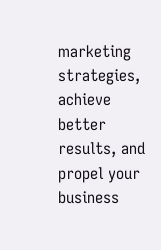marketing strategies, achieve better results, and propel your business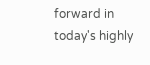forward in today's highly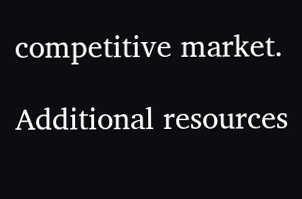competitive market.

Additional resources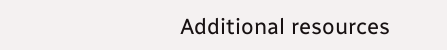Additional resources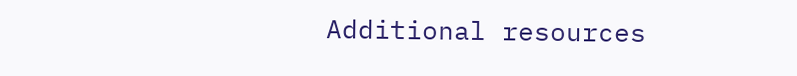Additional resources